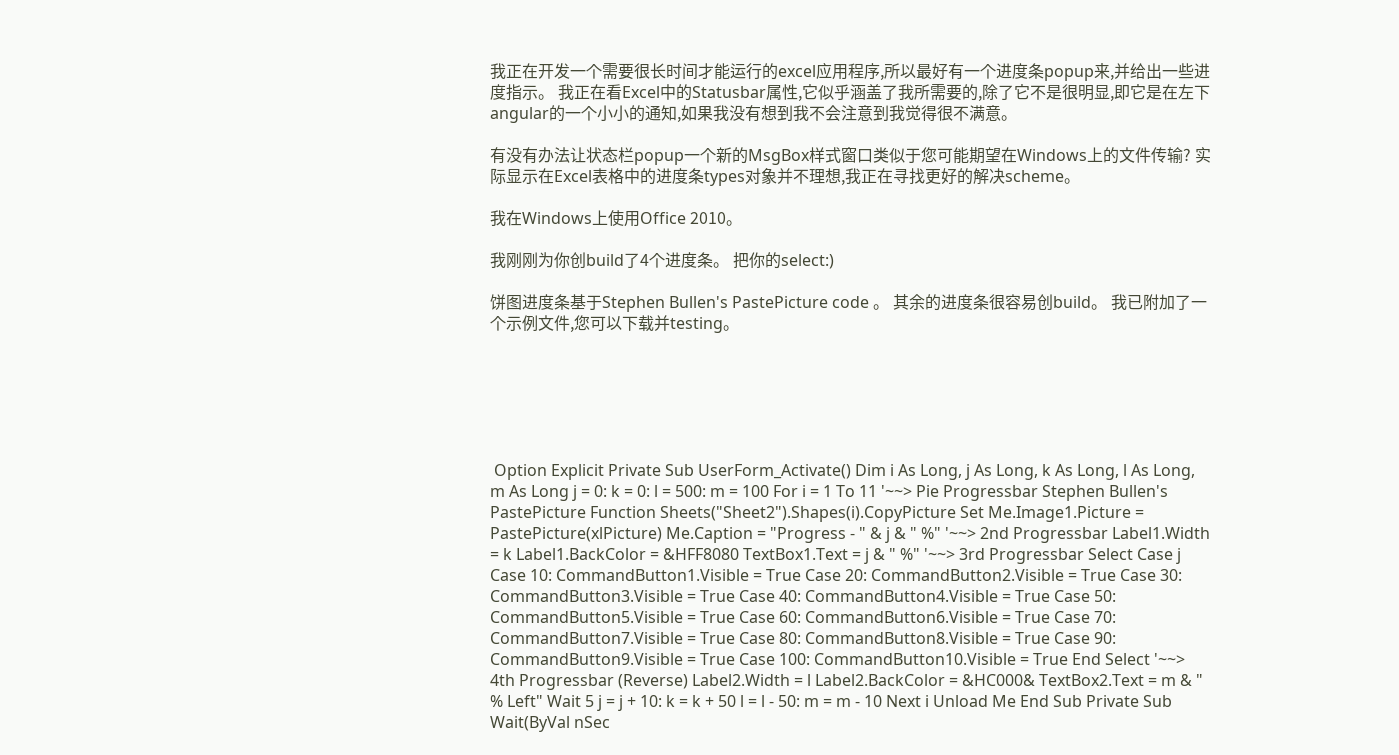我正在开发一个需要很长时间才能运行的excel应用程序,所以最好有一个进度条popup来,并给出一些进度指示。 我正在看Excel中的Statusbar属性,它似乎涵盖了我所需要的,除了它不是很明显,即它是在左下angular的一个小小的通知,如果我没有想到我不会注意到我觉得很不满意。

有没有办法让状态栏popup一个新的MsgBox样式窗口类似于您可能期望在Windows上的文件传输? 实际显示在Excel表格中的进度条types对象并不理想,我正在寻找更好的解决scheme。

我在Windows上使用Office 2010。

我刚刚为你创build了4个进度条。 把你的select:)

饼图进度条基于Stephen Bullen's PastePicture code 。 其余的进度条很容易创build。 我已附加了一个示例文件,您可以下载并testing。






 Option Explicit Private Sub UserForm_Activate() Dim i As Long, j As Long, k As Long, l As Long, m As Long j = 0: k = 0: l = 500: m = 100 For i = 1 To 11 '~~> Pie Progressbar Stephen Bullen's PastePicture Function Sheets("Sheet2").Shapes(i).CopyPicture Set Me.Image1.Picture = PastePicture(xlPicture) Me.Caption = "Progress - " & j & " %" '~~> 2nd Progressbar Label1.Width = k Label1.BackColor = &HFF8080 TextBox1.Text = j & " %" '~~> 3rd Progressbar Select Case j Case 10: CommandButton1.Visible = True Case 20: CommandButton2.Visible = True Case 30: CommandButton3.Visible = True Case 40: CommandButton4.Visible = True Case 50: CommandButton5.Visible = True Case 60: CommandButton6.Visible = True Case 70: CommandButton7.Visible = True Case 80: CommandButton8.Visible = True Case 90: CommandButton9.Visible = True Case 100: CommandButton10.Visible = True End Select '~~> 4th Progressbar (Reverse) Label2.Width = l Label2.BackColor = &HC000& TextBox2.Text = m & " % Left" Wait 5 j = j + 10: k = k + 50 l = l - 50: m = m - 10 Next i Unload Me End Sub Private Sub Wait(ByVal nSec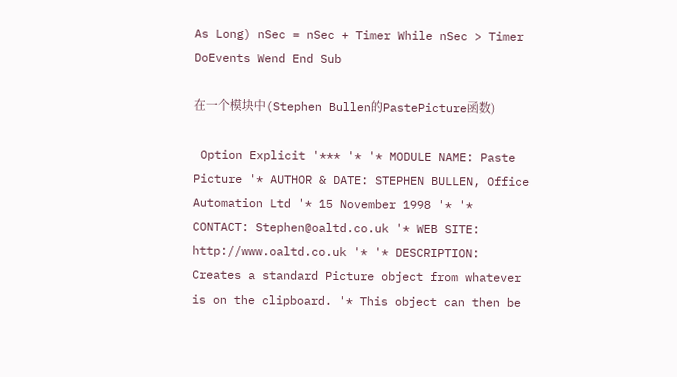As Long) nSec = nSec + Timer While nSec > Timer DoEvents Wend End Sub

在一个模块中(Stephen Bullen的PastePicture函数)

 Option Explicit '*** '* '* MODULE NAME: Paste Picture '* AUTHOR & DATE: STEPHEN BULLEN, Office Automation Ltd '* 15 November 1998 '* '* CONTACT: Stephen@oaltd.co.uk '* WEB SITE: http://www.oaltd.co.uk '* '* DESCRIPTION: Creates a standard Picture object from whatever is on the clipboard. '* This object can then be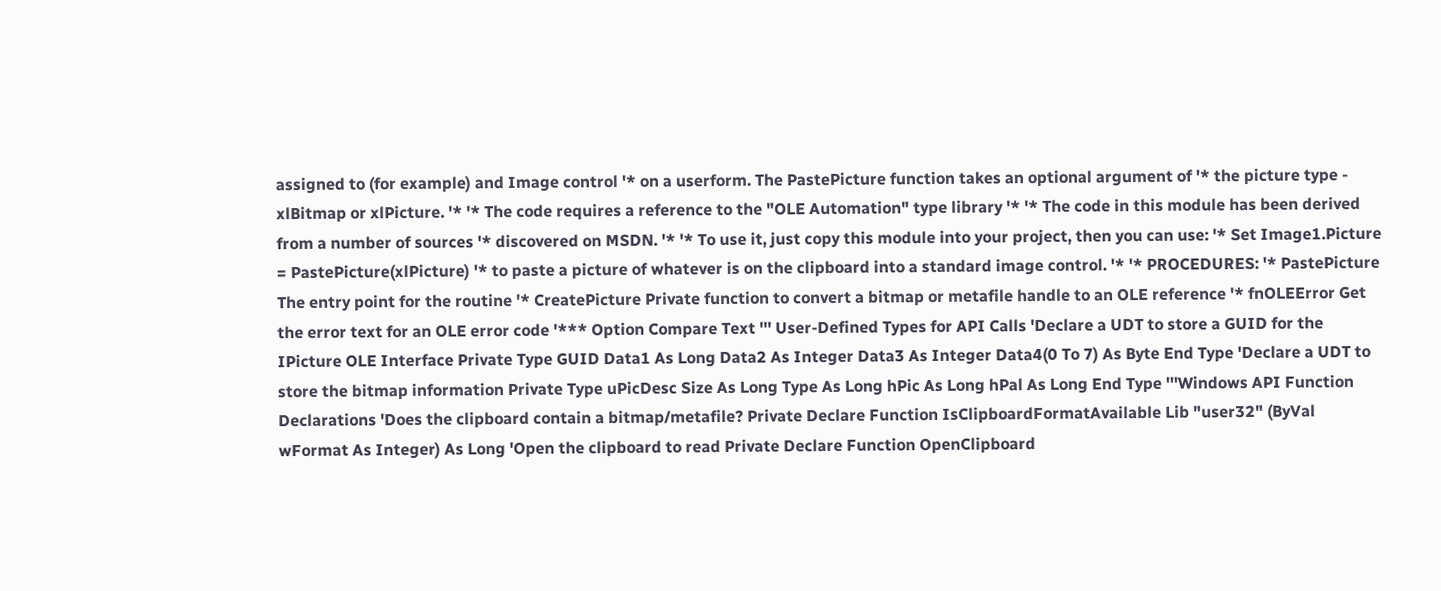assigned to (for example) and Image control '* on a userform. The PastePicture function takes an optional argument of '* the picture type - xlBitmap or xlPicture. '* '* The code requires a reference to the "OLE Automation" type library '* '* The code in this module has been derived from a number of sources '* discovered on MSDN. '* '* To use it, just copy this module into your project, then you can use: '* Set Image1.Picture = PastePicture(xlPicture) '* to paste a picture of whatever is on the clipboard into a standard image control. '* '* PROCEDURES: '* PastePicture The entry point for the routine '* CreatePicture Private function to convert a bitmap or metafile handle to an OLE reference '* fnOLEError Get the error text for an OLE error code '*** Option Compare Text ''' User-Defined Types for API Calls 'Declare a UDT to store a GUID for the IPicture OLE Interface Private Type GUID Data1 As Long Data2 As Integer Data3 As Integer Data4(0 To 7) As Byte End Type 'Declare a UDT to store the bitmap information Private Type uPicDesc Size As Long Type As Long hPic As Long hPal As Long End Type '''Windows API Function Declarations 'Does the clipboard contain a bitmap/metafile? Private Declare Function IsClipboardFormatAvailable Lib "user32" (ByVal wFormat As Integer) As Long 'Open the clipboard to read Private Declare Function OpenClipboard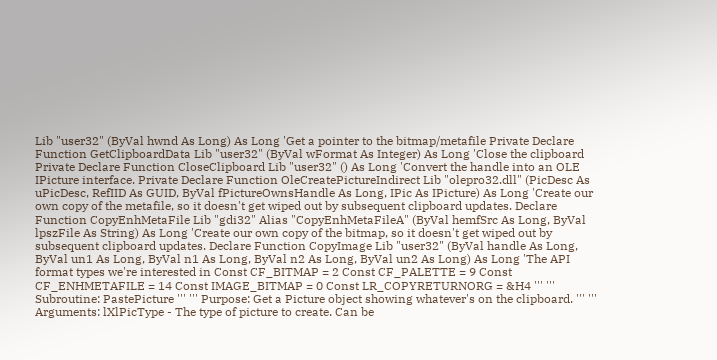Lib "user32" (ByVal hwnd As Long) As Long 'Get a pointer to the bitmap/metafile Private Declare Function GetClipboardData Lib "user32" (ByVal wFormat As Integer) As Long 'Close the clipboard Private Declare Function CloseClipboard Lib "user32" () As Long 'Convert the handle into an OLE IPicture interface. Private Declare Function OleCreatePictureIndirect Lib "olepro32.dll" (PicDesc As uPicDesc, RefIID As GUID, ByVal fPictureOwnsHandle As Long, IPic As IPicture) As Long 'Create our own copy of the metafile, so it doesn't get wiped out by subsequent clipboard updates. Declare Function CopyEnhMetaFile Lib "gdi32" Alias "CopyEnhMetaFileA" (ByVal hemfSrc As Long, ByVal lpszFile As String) As Long 'Create our own copy of the bitmap, so it doesn't get wiped out by subsequent clipboard updates. Declare Function CopyImage Lib "user32" (ByVal handle As Long, ByVal un1 As Long, ByVal n1 As Long, ByVal n2 As Long, ByVal un2 As Long) As Long 'The API format types we're interested in Const CF_BITMAP = 2 Const CF_PALETTE = 9 Const CF_ENHMETAFILE = 14 Const IMAGE_BITMAP = 0 Const LR_COPYRETURNORG = &H4 ''' ''' Subroutine: PastePicture ''' ''' Purpose: Get a Picture object showing whatever's on the clipboard. ''' ''' Arguments: lXlPicType - The type of picture to create. Can be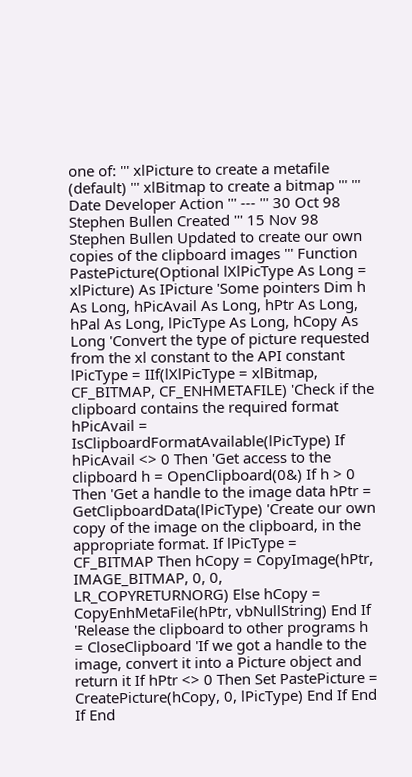one of: ''' xlPicture to create a metafile (default) ''' xlBitmap to create a bitmap ''' ''' Date Developer Action ''' --- ''' 30 Oct 98 Stephen Bullen Created ''' 15 Nov 98 Stephen Bullen Updated to create our own copies of the clipboard images ''' Function PastePicture(Optional lXlPicType As Long = xlPicture) As IPicture 'Some pointers Dim h As Long, hPicAvail As Long, hPtr As Long, hPal As Long, lPicType As Long, hCopy As Long 'Convert the type of picture requested from the xl constant to the API constant lPicType = IIf(lXlPicType = xlBitmap, CF_BITMAP, CF_ENHMETAFILE) 'Check if the clipboard contains the required format hPicAvail = IsClipboardFormatAvailable(lPicType) If hPicAvail <> 0 Then 'Get access to the clipboard h = OpenClipboard(0&) If h > 0 Then 'Get a handle to the image data hPtr = GetClipboardData(lPicType) 'Create our own copy of the image on the clipboard, in the appropriate format. If lPicType = CF_BITMAP Then hCopy = CopyImage(hPtr, IMAGE_BITMAP, 0, 0, LR_COPYRETURNORG) Else hCopy = CopyEnhMetaFile(hPtr, vbNullString) End If 'Release the clipboard to other programs h = CloseClipboard 'If we got a handle to the image, convert it into a Picture object and return it If hPtr <> 0 Then Set PastePicture = CreatePicture(hCopy, 0, lPicType) End If End If End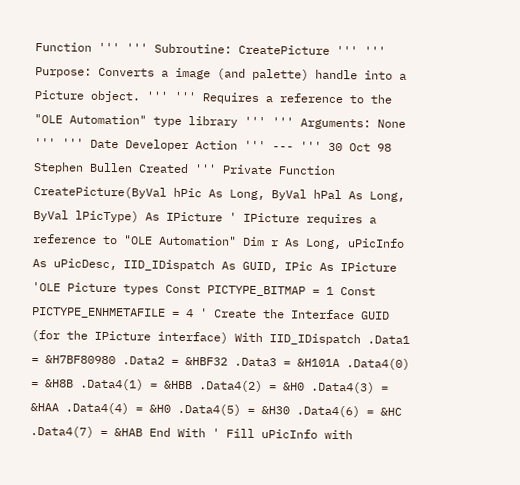Function ''' ''' Subroutine: CreatePicture ''' ''' Purpose: Converts a image (and palette) handle into a Picture object. ''' ''' Requires a reference to the "OLE Automation" type library ''' ''' Arguments: None ''' ''' Date Developer Action ''' --- ''' 30 Oct 98 Stephen Bullen Created ''' Private Function CreatePicture(ByVal hPic As Long, ByVal hPal As Long, ByVal lPicType) As IPicture ' IPicture requires a reference to "OLE Automation" Dim r As Long, uPicInfo As uPicDesc, IID_IDispatch As GUID, IPic As IPicture 'OLE Picture types Const PICTYPE_BITMAP = 1 Const PICTYPE_ENHMETAFILE = 4 ' Create the Interface GUID (for the IPicture interface) With IID_IDispatch .Data1 = &H7BF80980 .Data2 = &HBF32 .Data3 = &H101A .Data4(0) = &H8B .Data4(1) = &HBB .Data4(2) = &H0 .Data4(3) = &HAA .Data4(4) = &H0 .Data4(5) = &H30 .Data4(6) = &HC .Data4(7) = &HAB End With ' Fill uPicInfo with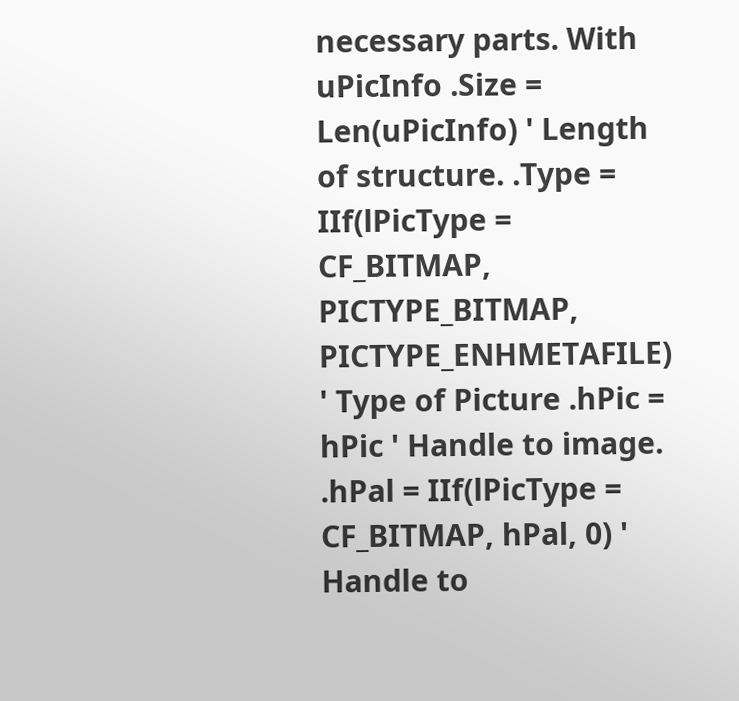necessary parts. With uPicInfo .Size = Len(uPicInfo) ' Length of structure. .Type = IIf(lPicType = CF_BITMAP, PICTYPE_BITMAP, PICTYPE_ENHMETAFILE) ' Type of Picture .hPic = hPic ' Handle to image. .hPal = IIf(lPicType = CF_BITMAP, hPal, 0) ' Handle to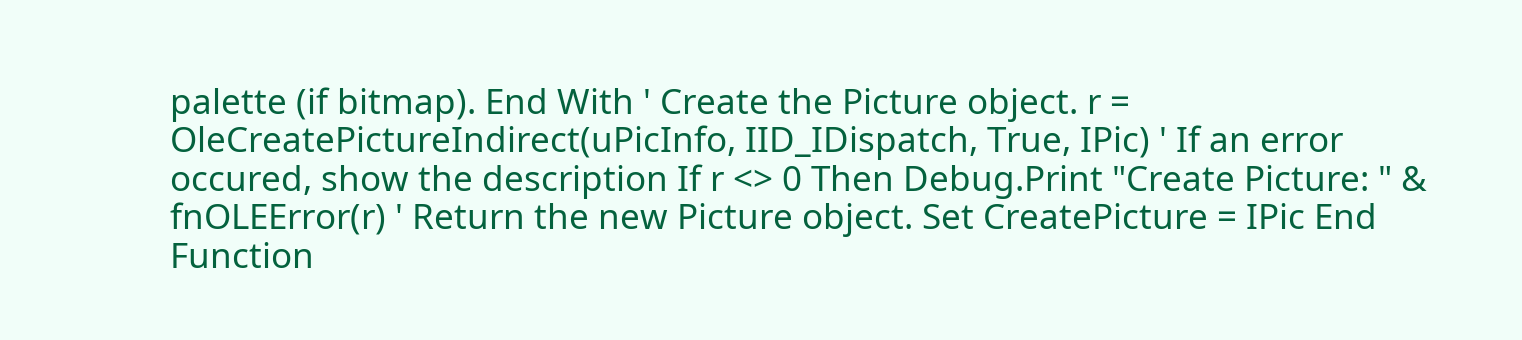palette (if bitmap). End With ' Create the Picture object. r = OleCreatePictureIndirect(uPicInfo, IID_IDispatch, True, IPic) ' If an error occured, show the description If r <> 0 Then Debug.Print "Create Picture: " & fnOLEError(r) ' Return the new Picture object. Set CreatePicture = IPic End Function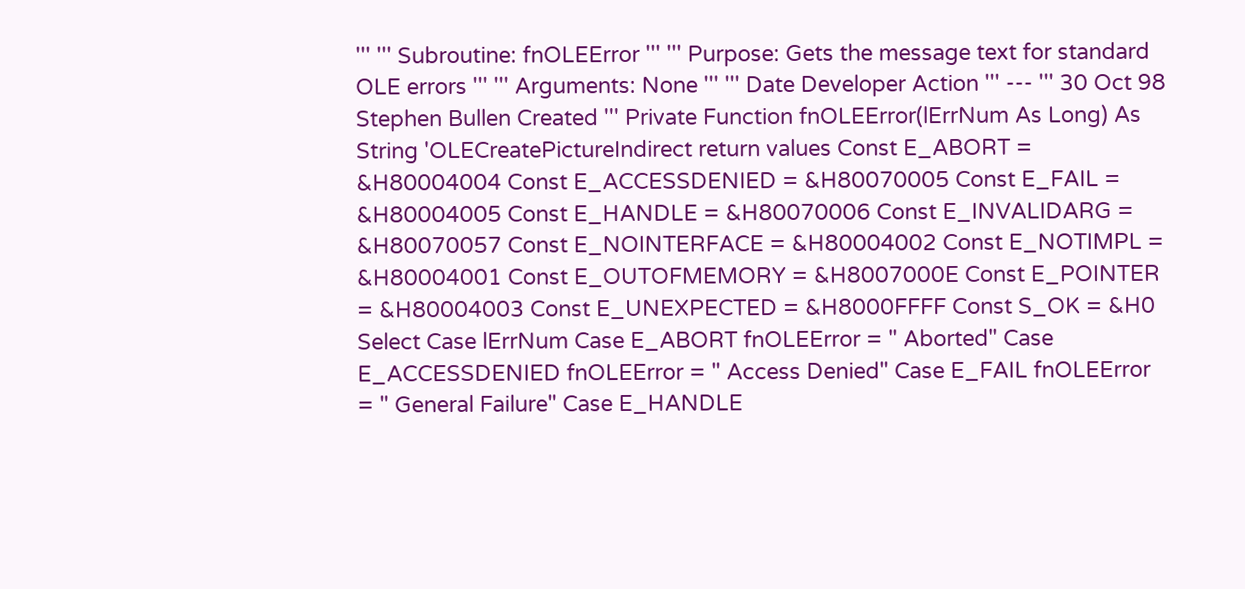''' ''' Subroutine: fnOLEError ''' ''' Purpose: Gets the message text for standard OLE errors ''' ''' Arguments: None ''' ''' Date Developer Action ''' --- ''' 30 Oct 98 Stephen Bullen Created ''' Private Function fnOLEError(lErrNum As Long) As String 'OLECreatePictureIndirect return values Const E_ABORT = &H80004004 Const E_ACCESSDENIED = &H80070005 Const E_FAIL = &H80004005 Const E_HANDLE = &H80070006 Const E_INVALIDARG = &H80070057 Const E_NOINTERFACE = &H80004002 Const E_NOTIMPL = &H80004001 Const E_OUTOFMEMORY = &H8007000E Const E_POINTER = &H80004003 Const E_UNEXPECTED = &H8000FFFF Const S_OK = &H0 Select Case lErrNum Case E_ABORT fnOLEError = " Aborted" Case E_ACCESSDENIED fnOLEError = " Access Denied" Case E_FAIL fnOLEError = " General Failure" Case E_HANDLE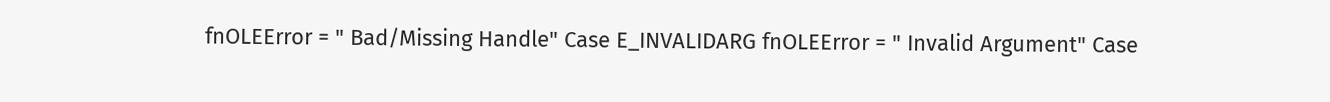fnOLEError = " Bad/Missing Handle" Case E_INVALIDARG fnOLEError = " Invalid Argument" Case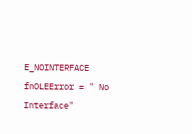E_NOINTERFACE fnOLEError = " No Interface"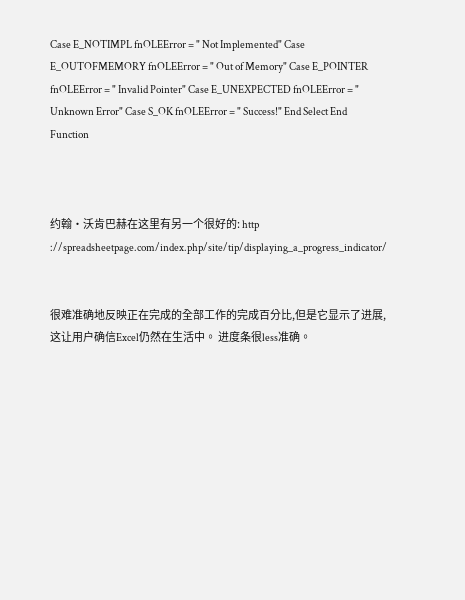Case E_NOTIMPL fnOLEError = " Not Implemented" Case E_OUTOFMEMORY fnOLEError = " Out of Memory" Case E_POINTER fnOLEError = " Invalid Pointer" Case E_UNEXPECTED fnOLEError = " Unknown Error" Case S_OK fnOLEError = " Success!" End Select End Function



约翰·沃肯巴赫在这里有另一个很好的: http ://spreadsheetpage.com/index.php/site/tip/displaying_a_progress_indicator/


很难准确地反映正在完成的全部工作的完成百分比,但是它显示了进展,这让用户确信Excel仍然在生活中。 进度条很less准确。